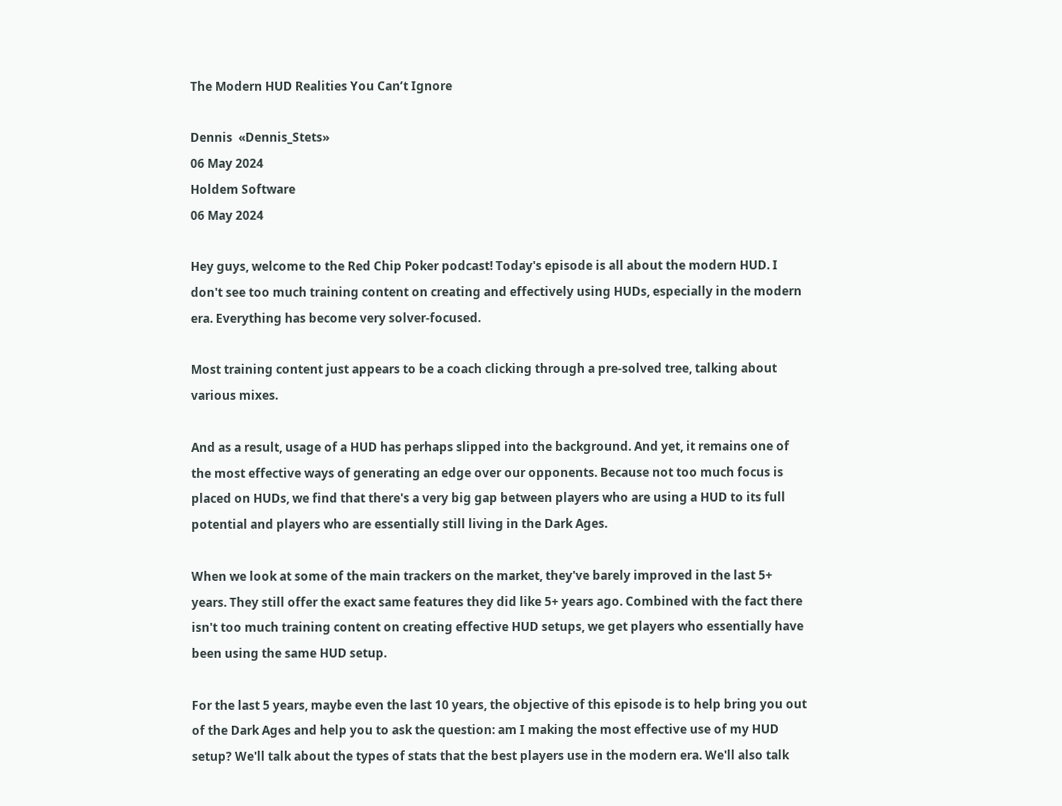The Modern HUD Realities You Can’t Ignore

Dennis  «Dennis_Stets»
06 May 2024
Holdem Software
06 May 2024

Hey guys, welcome to the Red Chip Poker podcast! Today's episode is all about the modern HUD. I don't see too much training content on creating and effectively using HUDs, especially in the modern era. Everything has become very solver-focused.

Most training content just appears to be a coach clicking through a pre-solved tree, talking about various mixes.

And as a result, usage of a HUD has perhaps slipped into the background. And yet, it remains one of the most effective ways of generating an edge over our opponents. Because not too much focus is placed on HUDs, we find that there's a very big gap between players who are using a HUD to its full potential and players who are essentially still living in the Dark Ages.

When we look at some of the main trackers on the market, they've barely improved in the last 5+ years. They still offer the exact same features they did like 5+ years ago. Combined with the fact there isn't too much training content on creating effective HUD setups, we get players who essentially have been using the same HUD setup.

For the last 5 years, maybe even the last 10 years, the objective of this episode is to help bring you out of the Dark Ages and help you to ask the question: am I making the most effective use of my HUD setup? We'll talk about the types of stats that the best players use in the modern era. We'll also talk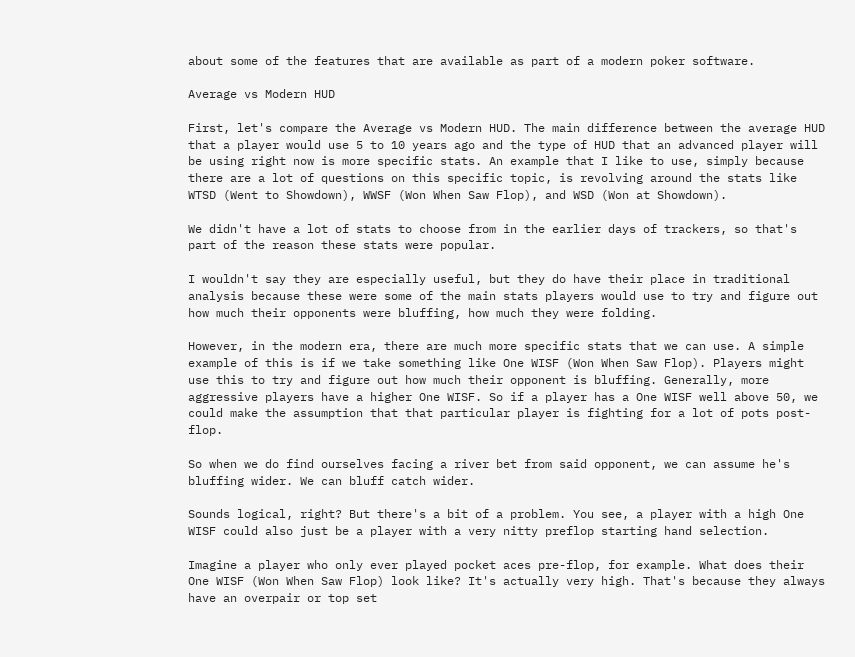about some of the features that are available as part of a modern poker software.

Average vs Modern HUD

First, let's compare the Average vs Modern HUD. The main difference between the average HUD that a player would use 5 to 10 years ago and the type of HUD that an advanced player will be using right now is more specific stats. An example that I like to use, simply because there are a lot of questions on this specific topic, is revolving around the stats like WTSD (Went to Showdown), WWSF (Won When Saw Flop), and WSD (Won at Showdown).

We didn't have a lot of stats to choose from in the earlier days of trackers, so that's part of the reason these stats were popular.

I wouldn't say they are especially useful, but they do have their place in traditional analysis because these were some of the main stats players would use to try and figure out how much their opponents were bluffing, how much they were folding.

However, in the modern era, there are much more specific stats that we can use. A simple example of this is if we take something like One WISF (Won When Saw Flop). Players might use this to try and figure out how much their opponent is bluffing. Generally, more aggressive players have a higher One WISF. So if a player has a One WISF well above 50, we could make the assumption that that particular player is fighting for a lot of pots post-flop.

So when we do find ourselves facing a river bet from said opponent, we can assume he's bluffing wider. We can bluff catch wider.

Sounds logical, right? But there's a bit of a problem. You see, a player with a high One WISF could also just be a player with a very nitty preflop starting hand selection.

Imagine a player who only ever played pocket aces pre-flop, for example. What does their One WISF (Won When Saw Flop) look like? It's actually very high. That's because they always have an overpair or top set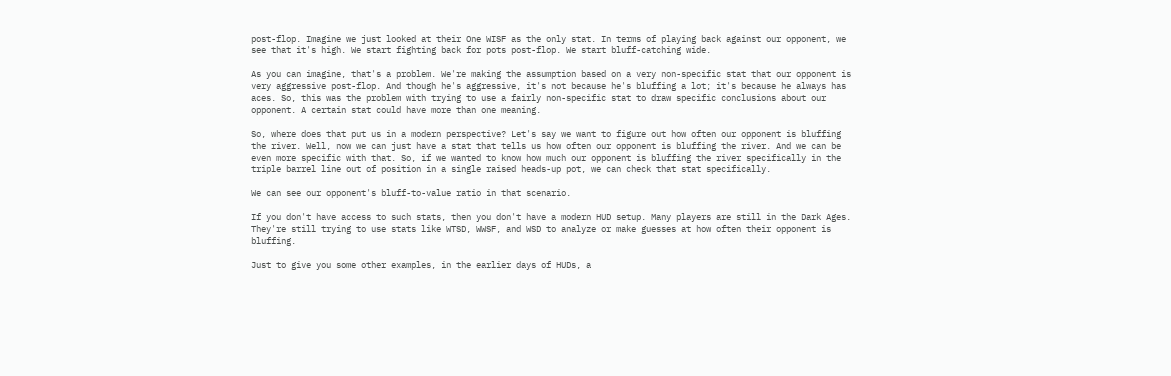post-flop. Imagine we just looked at their One WISF as the only stat. In terms of playing back against our opponent, we see that it's high. We start fighting back for pots post-flop. We start bluff-catching wide.

As you can imagine, that's a problem. We're making the assumption based on a very non-specific stat that our opponent is very aggressive post-flop. And though he's aggressive, it's not because he's bluffing a lot; it's because he always has aces. So, this was the problem with trying to use a fairly non-specific stat to draw specific conclusions about our opponent. A certain stat could have more than one meaning.

So, where does that put us in a modern perspective? Let's say we want to figure out how often our opponent is bluffing the river. Well, now we can just have a stat that tells us how often our opponent is bluffing the river. And we can be even more specific with that. So, if we wanted to know how much our opponent is bluffing the river specifically in the triple barrel line out of position in a single raised heads-up pot, we can check that stat specifically.

We can see our opponent's bluff-to-value ratio in that scenario.

If you don't have access to such stats, then you don't have a modern HUD setup. Many players are still in the Dark Ages. They're still trying to use stats like WTSD, WWSF, and WSD to analyze or make guesses at how often their opponent is bluffing.

Just to give you some other examples, in the earlier days of HUDs, a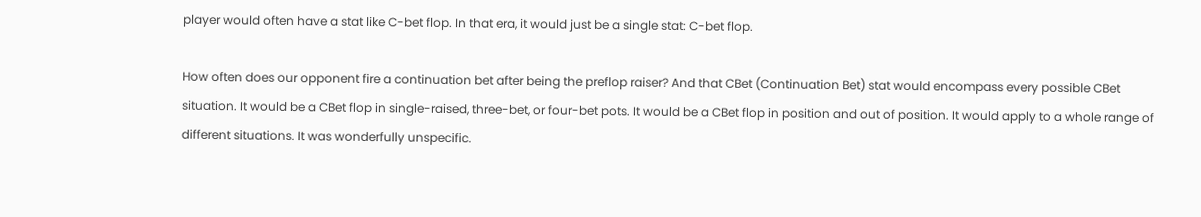player would often have a stat like C-bet flop. In that era, it would just be a single stat: C-bet flop.

How often does our opponent fire a continuation bet after being the preflop raiser? And that CBet (Continuation Bet) stat would encompass every possible CBet situation. It would be a CBet flop in single-raised, three-bet, or four-bet pots. It would be a CBet flop in position and out of position. It would apply to a whole range of different situations. It was wonderfully unspecific.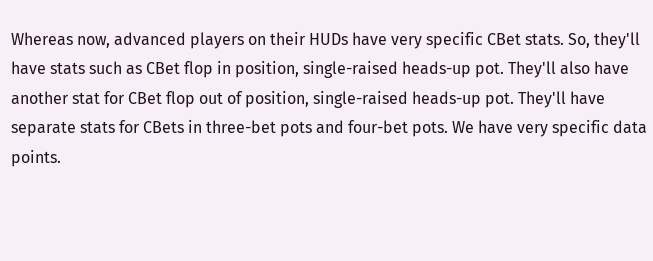Whereas now, advanced players on their HUDs have very specific CBet stats. So, they'll have stats such as CBet flop in position, single-raised heads-up pot. They'll also have another stat for CBet flop out of position, single-raised heads-up pot. They'll have separate stats for CBets in three-bet pots and four-bet pots. We have very specific data points.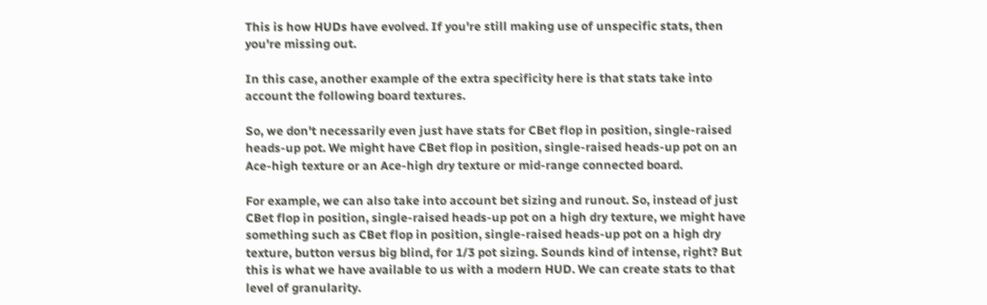This is how HUDs have evolved. If you're still making use of unspecific stats, then you're missing out.

In this case, another example of the extra specificity here is that stats take into account the following board textures.

So, we don't necessarily even just have stats for CBet flop in position, single-raised heads-up pot. We might have CBet flop in position, single-raised heads-up pot on an Ace-high texture or an Ace-high dry texture or mid-range connected board.

For example, we can also take into account bet sizing and runout. So, instead of just CBet flop in position, single-raised heads-up pot on a high dry texture, we might have something such as CBet flop in position, single-raised heads-up pot on a high dry texture, button versus big blind, for 1/3 pot sizing. Sounds kind of intense, right? But this is what we have available to us with a modern HUD. We can create stats to that level of granularity.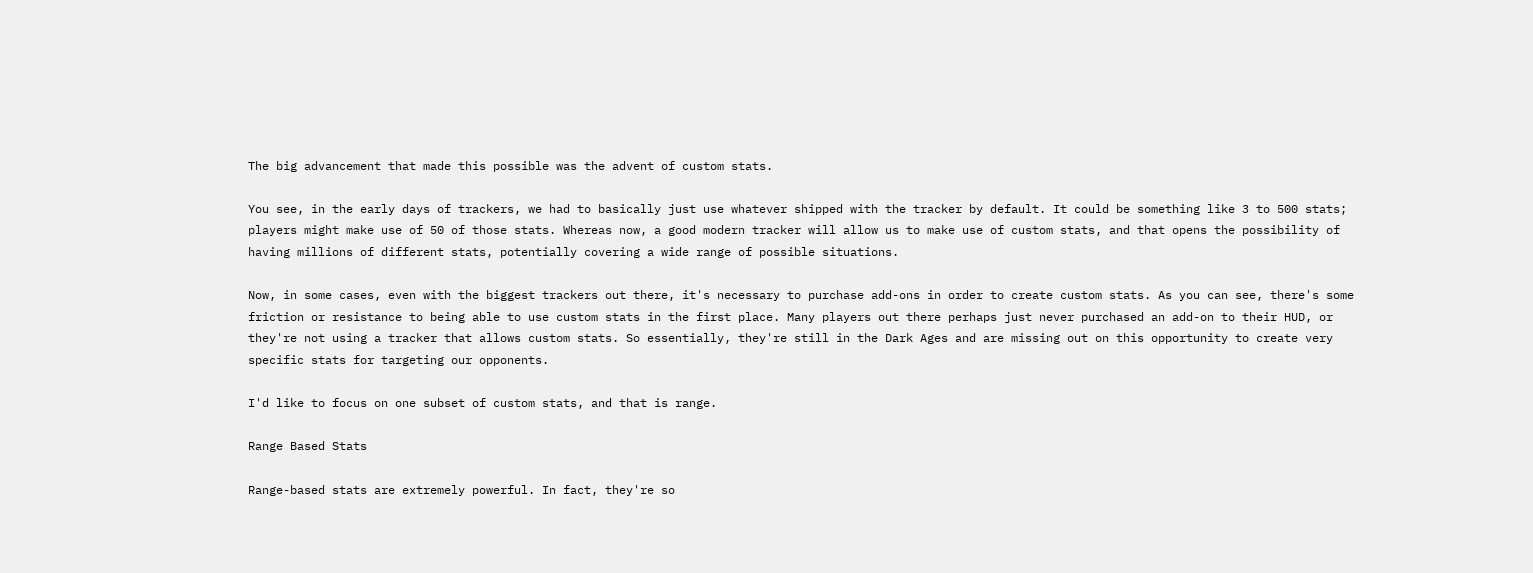The big advancement that made this possible was the advent of custom stats.

You see, in the early days of trackers, we had to basically just use whatever shipped with the tracker by default. It could be something like 3 to 500 stats; players might make use of 50 of those stats. Whereas now, a good modern tracker will allow us to make use of custom stats, and that opens the possibility of having millions of different stats, potentially covering a wide range of possible situations.

Now, in some cases, even with the biggest trackers out there, it's necessary to purchase add-ons in order to create custom stats. As you can see, there's some friction or resistance to being able to use custom stats in the first place. Many players out there perhaps just never purchased an add-on to their HUD, or they're not using a tracker that allows custom stats. So essentially, they're still in the Dark Ages and are missing out on this opportunity to create very specific stats for targeting our opponents.

I'd like to focus on one subset of custom stats, and that is range.

Range Based Stats

Range-based stats are extremely powerful. In fact, they're so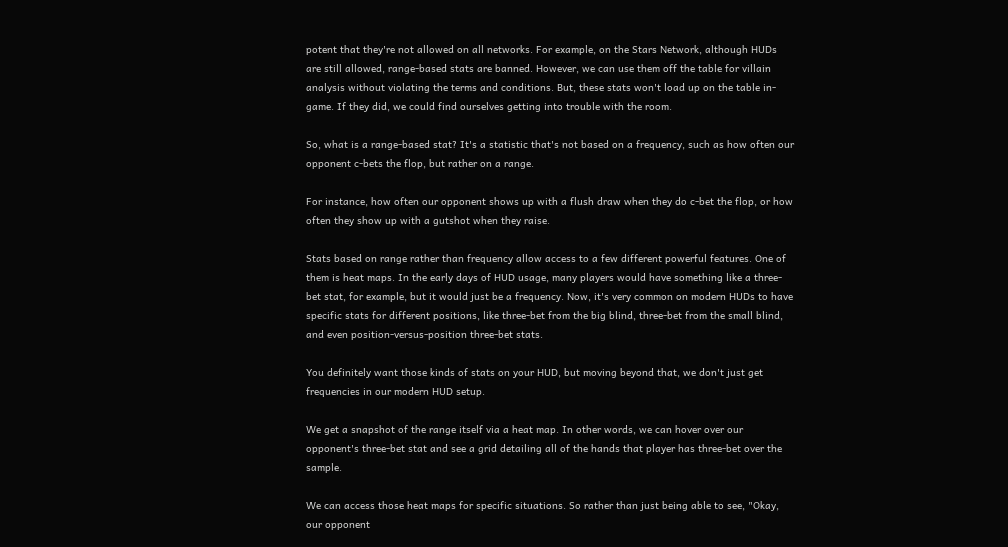potent that they're not allowed on all networks. For example, on the Stars Network, although HUDs are still allowed, range-based stats are banned. However, we can use them off the table for villain analysis without violating the terms and conditions. But, these stats won't load up on the table in-game. If they did, we could find ourselves getting into trouble with the room.

So, what is a range-based stat? It's a statistic that's not based on a frequency, such as how often our opponent c-bets the flop, but rather on a range.

For instance, how often our opponent shows up with a flush draw when they do c-bet the flop, or how often they show up with a gutshot when they raise.

Stats based on range rather than frequency allow access to a few different powerful features. One of them is heat maps. In the early days of HUD usage, many players would have something like a three-bet stat, for example, but it would just be a frequency. Now, it's very common on modern HUDs to have specific stats for different positions, like three-bet from the big blind, three-bet from the small blind, and even position-versus-position three-bet stats.

You definitely want those kinds of stats on your HUD, but moving beyond that, we don't just get frequencies in our modern HUD setup.

We get a snapshot of the range itself via a heat map. In other words, we can hover over our opponent's three-bet stat and see a grid detailing all of the hands that player has three-bet over the sample.

We can access those heat maps for specific situations. So rather than just being able to see, "Okay, our opponent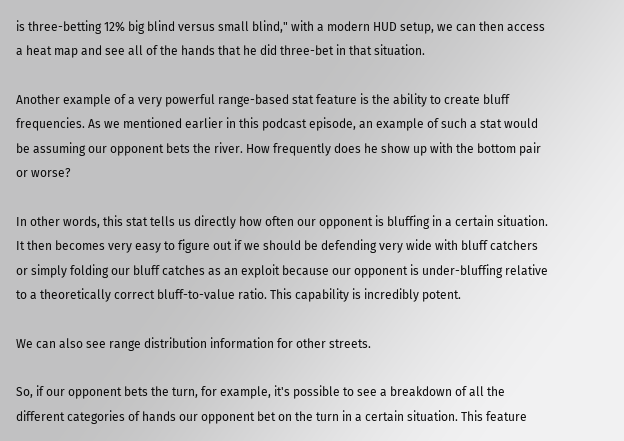is three-betting 12% big blind versus small blind," with a modern HUD setup, we can then access a heat map and see all of the hands that he did three-bet in that situation.

Another example of a very powerful range-based stat feature is the ability to create bluff frequencies. As we mentioned earlier in this podcast episode, an example of such a stat would be assuming our opponent bets the river. How frequently does he show up with the bottom pair or worse?

In other words, this stat tells us directly how often our opponent is bluffing in a certain situation. It then becomes very easy to figure out if we should be defending very wide with bluff catchers or simply folding our bluff catches as an exploit because our opponent is under-bluffing relative to a theoretically correct bluff-to-value ratio. This capability is incredibly potent.

We can also see range distribution information for other streets.

So, if our opponent bets the turn, for example, it's possible to see a breakdown of all the different categories of hands our opponent bet on the turn in a certain situation. This feature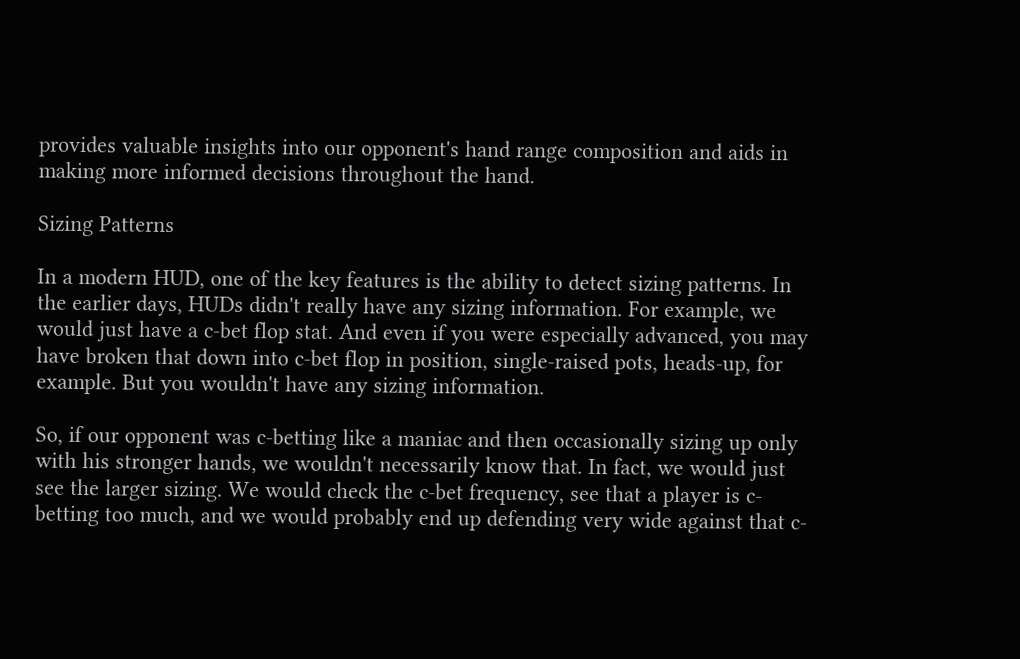provides valuable insights into our opponent's hand range composition and aids in making more informed decisions throughout the hand.

Sizing Patterns

In a modern HUD, one of the key features is the ability to detect sizing patterns. In the earlier days, HUDs didn't really have any sizing information. For example, we would just have a c-bet flop stat. And even if you were especially advanced, you may have broken that down into c-bet flop in position, single-raised pots, heads-up, for example. But you wouldn't have any sizing information.

So, if our opponent was c-betting like a maniac and then occasionally sizing up only with his stronger hands, we wouldn't necessarily know that. In fact, we would just see the larger sizing. We would check the c-bet frequency, see that a player is c-betting too much, and we would probably end up defending very wide against that c-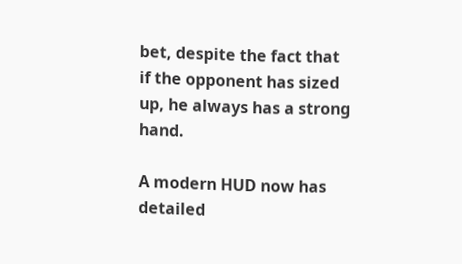bet, despite the fact that if the opponent has sized up, he always has a strong hand.

A modern HUD now has detailed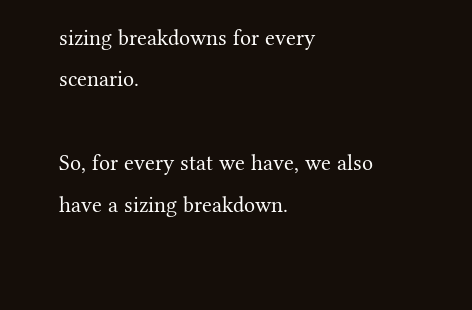sizing breakdowns for every scenario.

So, for every stat we have, we also have a sizing breakdown.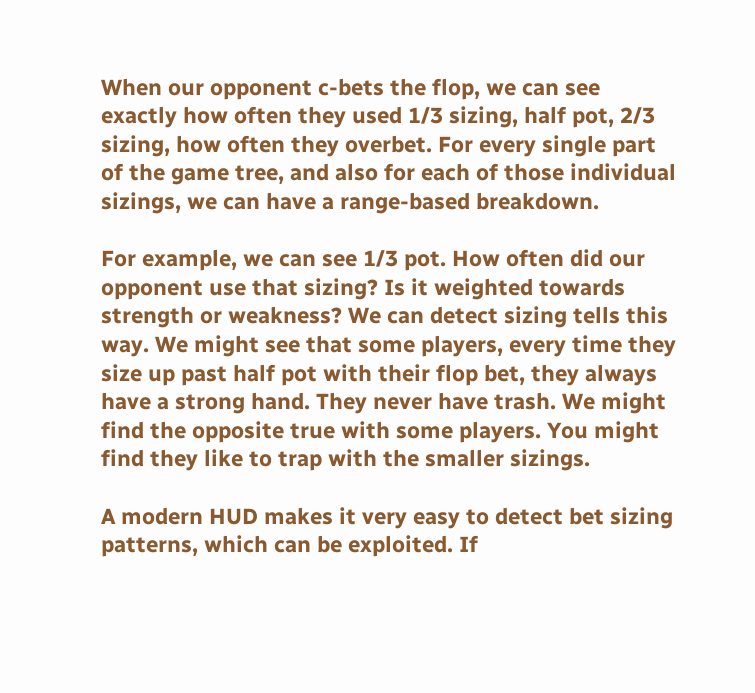When our opponent c-bets the flop, we can see exactly how often they used 1/3 sizing, half pot, 2/3 sizing, how often they overbet. For every single part of the game tree, and also for each of those individual sizings, we can have a range-based breakdown.

For example, we can see 1/3 pot. How often did our opponent use that sizing? Is it weighted towards strength or weakness? We can detect sizing tells this way. We might see that some players, every time they size up past half pot with their flop bet, they always have a strong hand. They never have trash. We might find the opposite true with some players. You might find they like to trap with the smaller sizings.

A modern HUD makes it very easy to detect bet sizing patterns, which can be exploited. If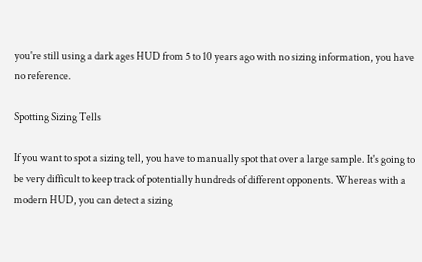you're still using a dark ages HUD from 5 to 10 years ago with no sizing information, you have no reference.

Spotting Sizing Tells

If you want to spot a sizing tell, you have to manually spot that over a large sample. It's going to be very difficult to keep track of potentially hundreds of different opponents. Whereas with a modern HUD, you can detect a sizing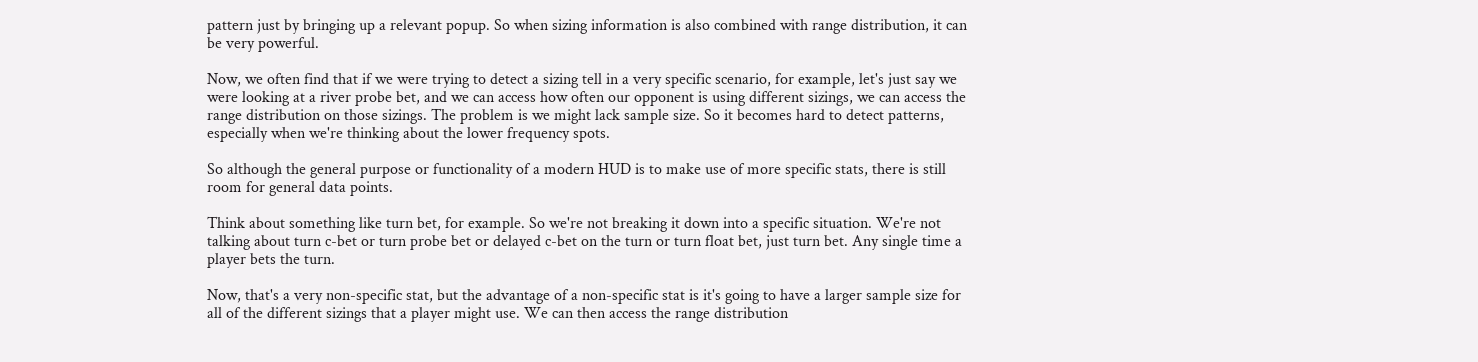pattern just by bringing up a relevant popup. So when sizing information is also combined with range distribution, it can be very powerful.

Now, we often find that if we were trying to detect a sizing tell in a very specific scenario, for example, let's just say we were looking at a river probe bet, and we can access how often our opponent is using different sizings, we can access the range distribution on those sizings. The problem is we might lack sample size. So it becomes hard to detect patterns, especially when we're thinking about the lower frequency spots.

So although the general purpose or functionality of a modern HUD is to make use of more specific stats, there is still room for general data points.

Think about something like turn bet, for example. So we're not breaking it down into a specific situation. We're not talking about turn c-bet or turn probe bet or delayed c-bet on the turn or turn float bet, just turn bet. Any single time a player bets the turn.

Now, that's a very non-specific stat, but the advantage of a non-specific stat is it's going to have a larger sample size for all of the different sizings that a player might use. We can then access the range distribution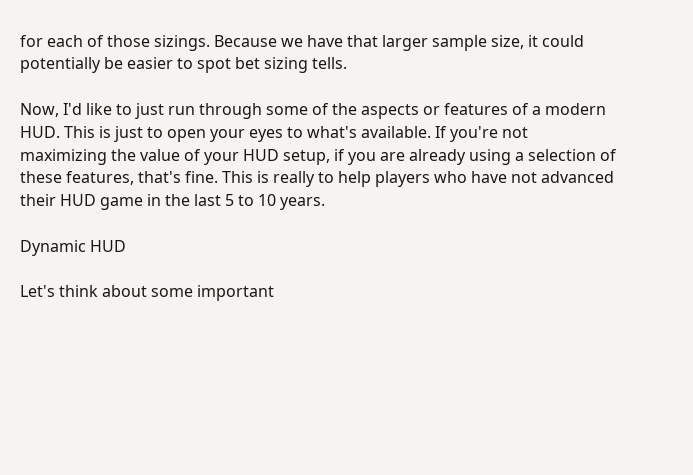for each of those sizings. Because we have that larger sample size, it could potentially be easier to spot bet sizing tells.

Now, I'd like to just run through some of the aspects or features of a modern HUD. This is just to open your eyes to what's available. If you're not maximizing the value of your HUD setup, if you are already using a selection of these features, that's fine. This is really to help players who have not advanced their HUD game in the last 5 to 10 years.

Dynamic HUD

Let's think about some important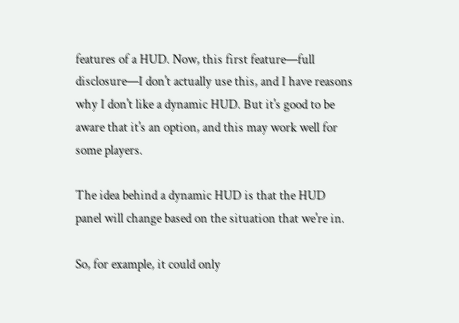features of a HUD. Now, this first feature—full disclosure—I don't actually use this, and I have reasons why I don't like a dynamic HUD. But it's good to be aware that it's an option, and this may work well for some players.

The idea behind a dynamic HUD is that the HUD panel will change based on the situation that we're in.

So, for example, it could only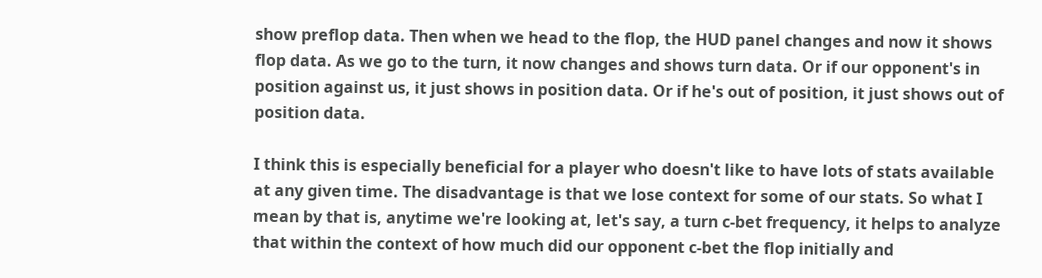show preflop data. Then when we head to the flop, the HUD panel changes and now it shows flop data. As we go to the turn, it now changes and shows turn data. Or if our opponent's in position against us, it just shows in position data. Or if he's out of position, it just shows out of position data.

I think this is especially beneficial for a player who doesn't like to have lots of stats available at any given time. The disadvantage is that we lose context for some of our stats. So what I mean by that is, anytime we're looking at, let's say, a turn c-bet frequency, it helps to analyze that within the context of how much did our opponent c-bet the flop initially and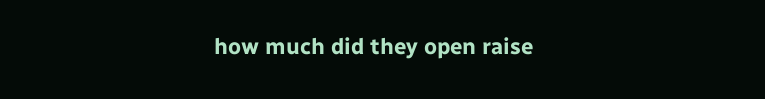how much did they open raise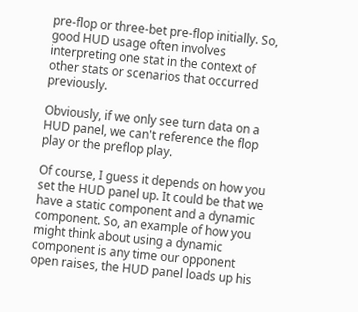pre-flop or three-bet pre-flop initially. So, good HUD usage often involves interpreting one stat in the context of other stats or scenarios that occurred previously.

Obviously, if we only see turn data on a HUD panel, we can't reference the flop play or the preflop play.

Of course, I guess it depends on how you set the HUD panel up. It could be that we have a static component and a dynamic component. So, an example of how you might think about using a dynamic component is any time our opponent open raises, the HUD panel loads up his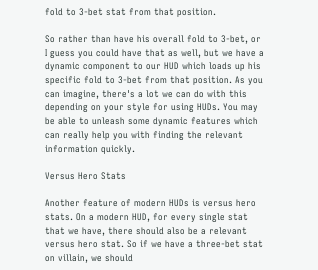fold to 3-bet stat from that position.

So rather than have his overall fold to 3-bet, or I guess you could have that as well, but we have a dynamic component to our HUD which loads up his specific fold to 3-bet from that position. As you can imagine, there's a lot we can do with this depending on your style for using HUDs. You may be able to unleash some dynamic features which can really help you with finding the relevant information quickly.

Versus Hero Stats

Another feature of modern HUDs is versus hero stats. On a modern HUD, for every single stat that we have, there should also be a relevant versus hero stat. So if we have a three-bet stat on villain, we should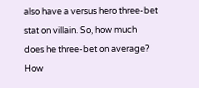also have a versus hero three-bet stat on villain. So, how much does he three-bet on average? How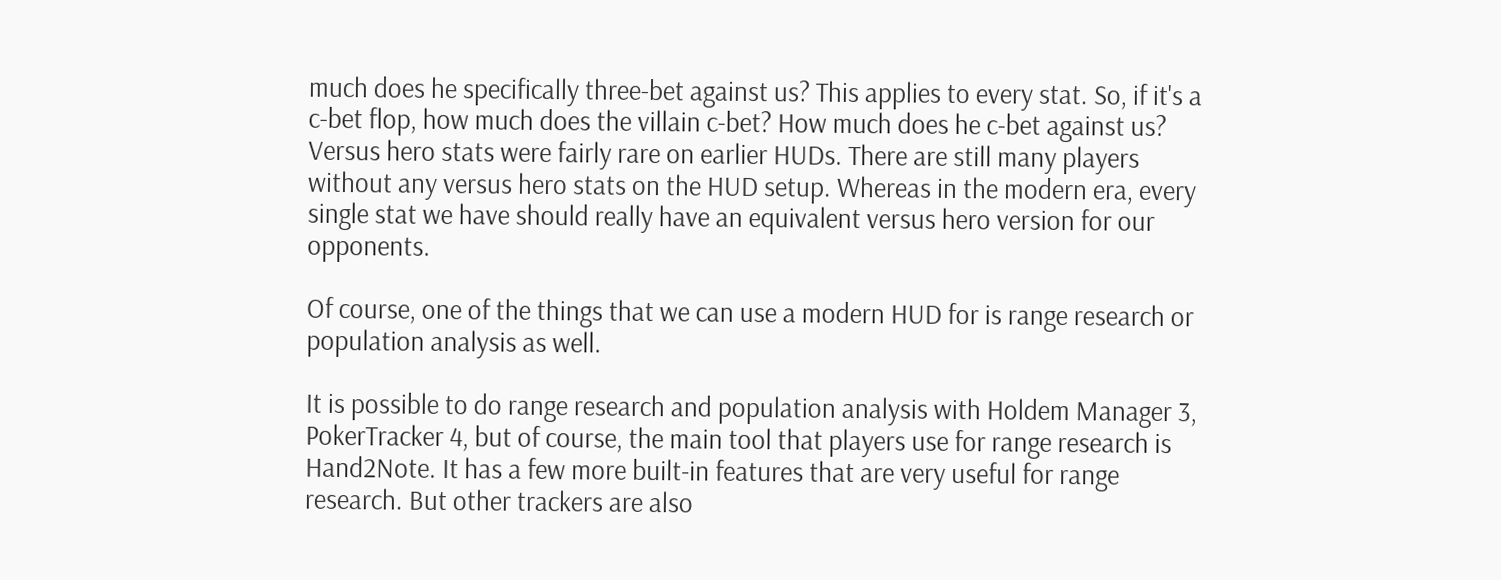much does he specifically three-bet against us? This applies to every stat. So, if it's a c-bet flop, how much does the villain c-bet? How much does he c-bet against us? Versus hero stats were fairly rare on earlier HUDs. There are still many players without any versus hero stats on the HUD setup. Whereas in the modern era, every single stat we have should really have an equivalent versus hero version for our opponents.

Of course, one of the things that we can use a modern HUD for is range research or population analysis as well.

It is possible to do range research and population analysis with Holdem Manager 3, PokerTracker 4, but of course, the main tool that players use for range research is Hand2Note. It has a few more built-in features that are very useful for range research. But other trackers are also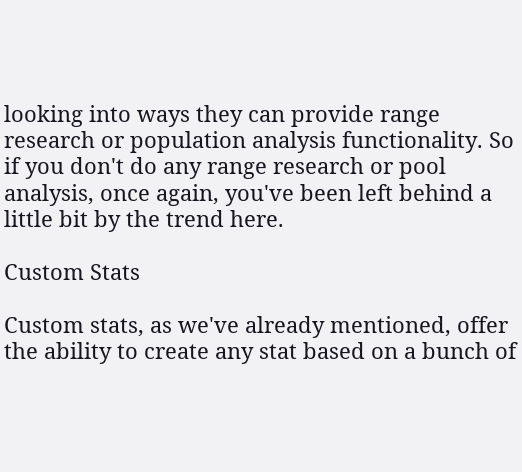looking into ways they can provide range research or population analysis functionality. So if you don't do any range research or pool analysis, once again, you've been left behind a little bit by the trend here.

Custom Stats

Custom stats, as we've already mentioned, offer the ability to create any stat based on a bunch of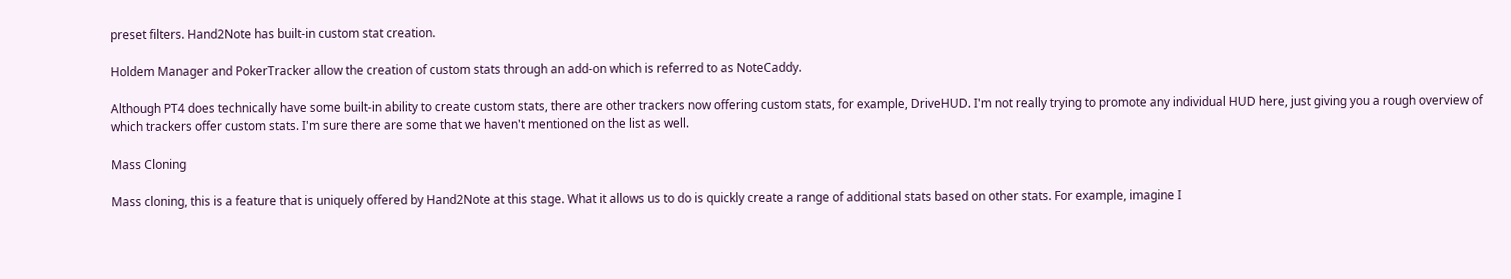preset filters. Hand2Note has built-in custom stat creation.

Holdem Manager and PokerTracker allow the creation of custom stats through an add-on which is referred to as NoteCaddy.

Although PT4 does technically have some built-in ability to create custom stats, there are other trackers now offering custom stats, for example, DriveHUD. I'm not really trying to promote any individual HUD here, just giving you a rough overview of which trackers offer custom stats. I'm sure there are some that we haven't mentioned on the list as well.

Mass Cloning

Mass cloning, this is a feature that is uniquely offered by Hand2Note at this stage. What it allows us to do is quickly create a range of additional stats based on other stats. For example, imagine I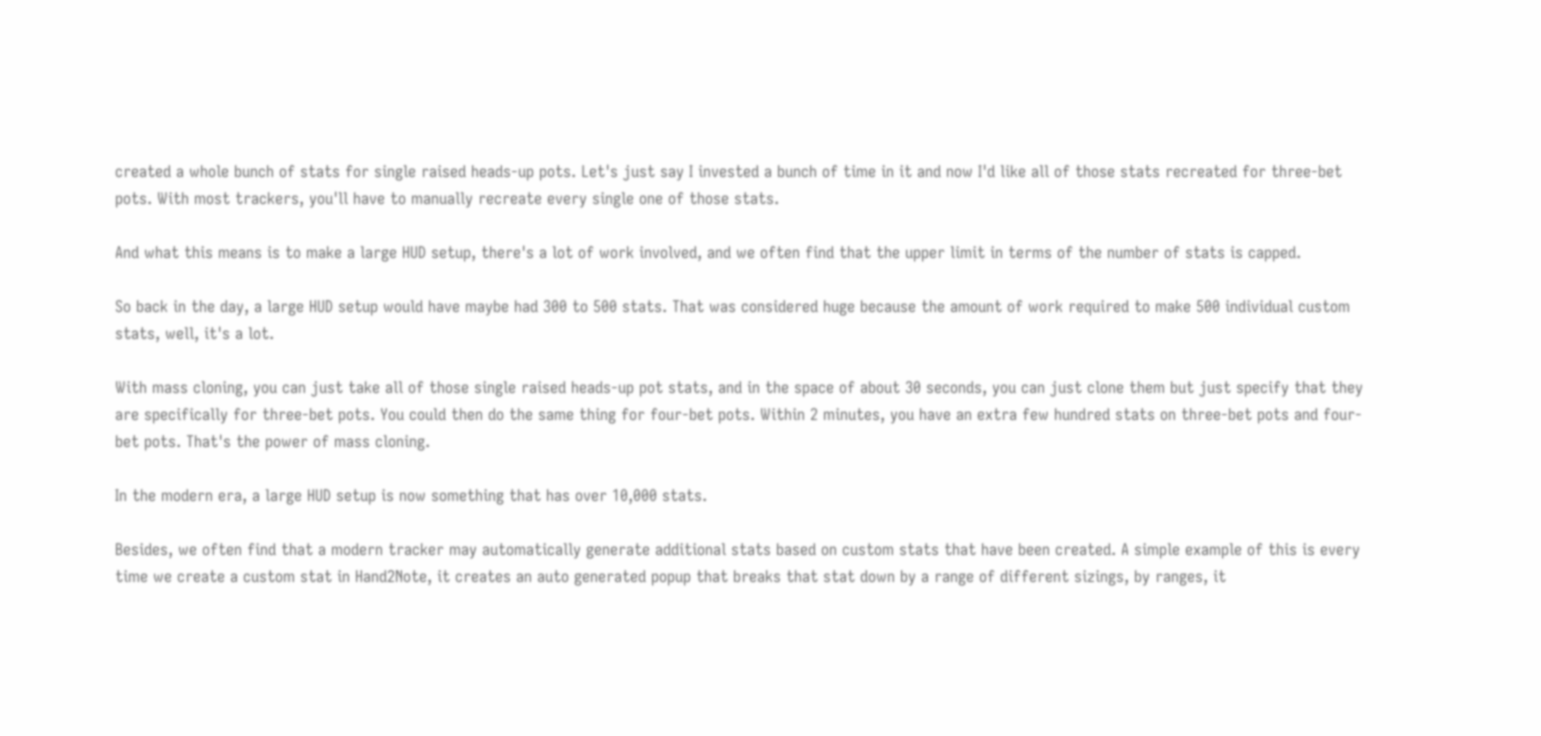created a whole bunch of stats for single raised heads-up pots. Let's just say I invested a bunch of time in it and now I'd like all of those stats recreated for three-bet pots. With most trackers, you'll have to manually recreate every single one of those stats.

And what this means is to make a large HUD setup, there's a lot of work involved, and we often find that the upper limit in terms of the number of stats is capped.

So back in the day, a large HUD setup would have maybe had 300 to 500 stats. That was considered huge because the amount of work required to make 500 individual custom stats, well, it's a lot.

With mass cloning, you can just take all of those single raised heads-up pot stats, and in the space of about 30 seconds, you can just clone them but just specify that they are specifically for three-bet pots. You could then do the same thing for four-bet pots. Within 2 minutes, you have an extra few hundred stats on three-bet pots and four-bet pots. That's the power of mass cloning.

In the modern era, a large HUD setup is now something that has over 10,000 stats.

Besides, we often find that a modern tracker may automatically generate additional stats based on custom stats that have been created. A simple example of this is every time we create a custom stat in Hand2Note, it creates an auto generated popup that breaks that stat down by a range of different sizings, by ranges, it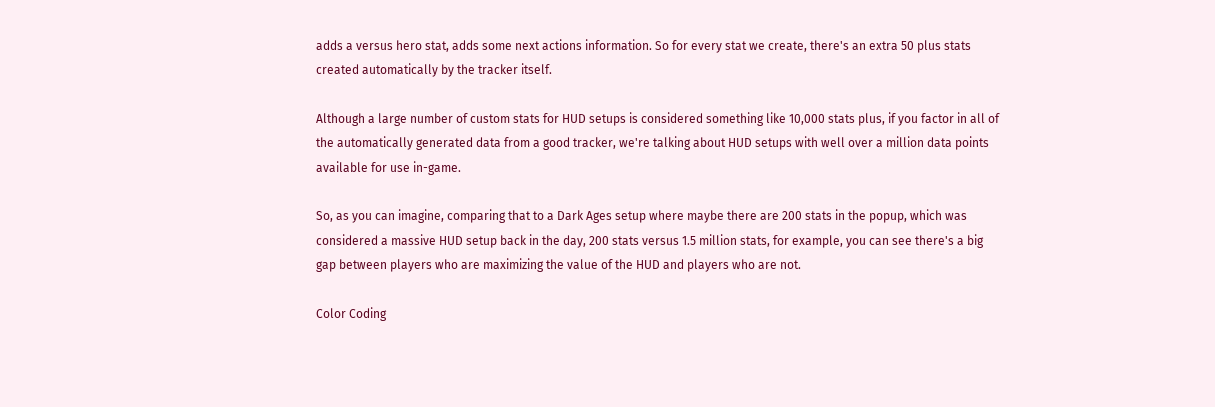adds a versus hero stat, adds some next actions information. So for every stat we create, there's an extra 50 plus stats created automatically by the tracker itself.

Although a large number of custom stats for HUD setups is considered something like 10,000 stats plus, if you factor in all of the automatically generated data from a good tracker, we're talking about HUD setups with well over a million data points available for use in-game.

So, as you can imagine, comparing that to a Dark Ages setup where maybe there are 200 stats in the popup, which was considered a massive HUD setup back in the day, 200 stats versus 1.5 million stats, for example, you can see there's a big gap between players who are maximizing the value of the HUD and players who are not.

Color Coding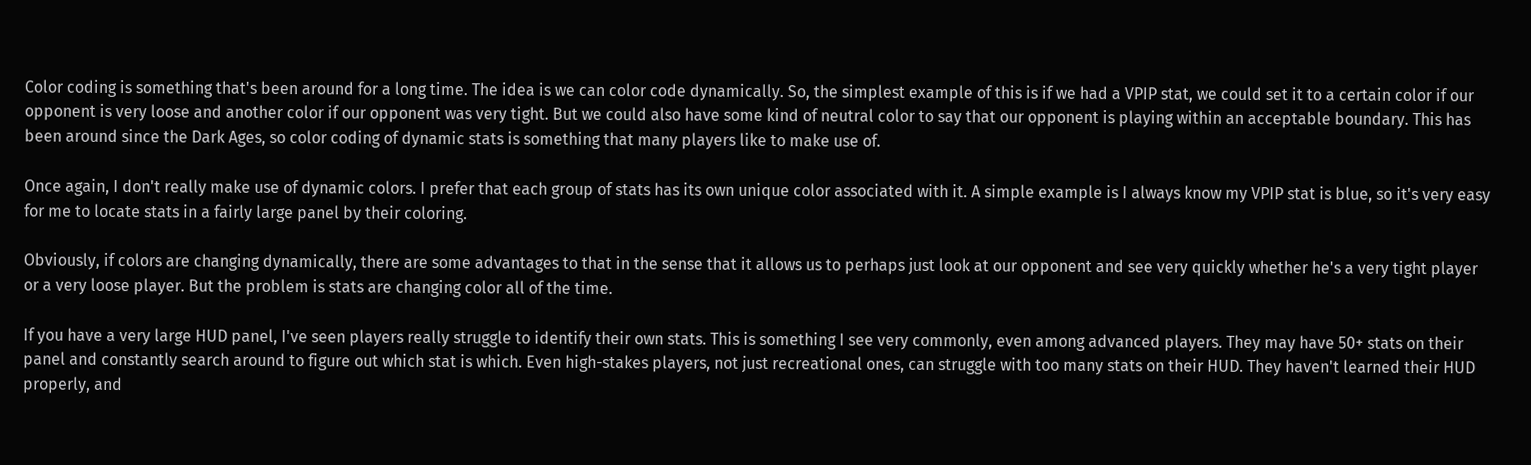Color coding is something that's been around for a long time. The idea is we can color code dynamically. So, the simplest example of this is if we had a VPIP stat, we could set it to a certain color if our opponent is very loose and another color if our opponent was very tight. But we could also have some kind of neutral color to say that our opponent is playing within an acceptable boundary. This has been around since the Dark Ages, so color coding of dynamic stats is something that many players like to make use of.

Once again, I don't really make use of dynamic colors. I prefer that each group of stats has its own unique color associated with it. A simple example is I always know my VPIP stat is blue, so it's very easy for me to locate stats in a fairly large panel by their coloring.

Obviously, if colors are changing dynamically, there are some advantages to that in the sense that it allows us to perhaps just look at our opponent and see very quickly whether he's a very tight player or a very loose player. But the problem is stats are changing color all of the time.

If you have a very large HUD panel, I've seen players really struggle to identify their own stats. This is something I see very commonly, even among advanced players. They may have 50+ stats on their panel and constantly search around to figure out which stat is which. Even high-stakes players, not just recreational ones, can struggle with too many stats on their HUD. They haven't learned their HUD properly, and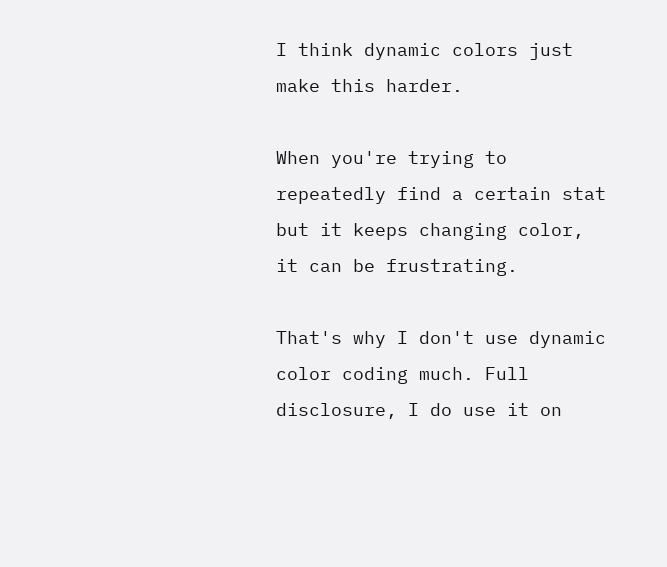I think dynamic colors just make this harder.

When you're trying to repeatedly find a certain stat but it keeps changing color, it can be frustrating.

That's why I don't use dynamic color coding much. Full disclosure, I do use it on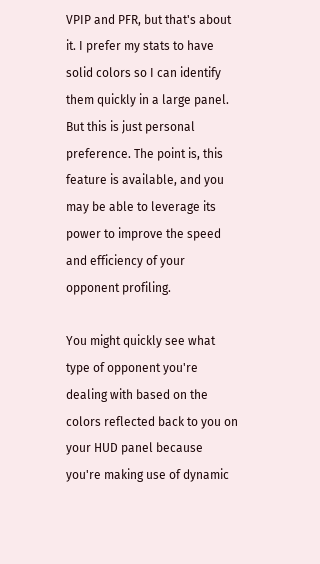VPIP and PFR, but that's about it. I prefer my stats to have solid colors so I can identify them quickly in a large panel. But this is just personal preference. The point is, this feature is available, and you may be able to leverage its power to improve the speed and efficiency of your opponent profiling.

You might quickly see what type of opponent you're dealing with based on the colors reflected back to you on your HUD panel because you're making use of dynamic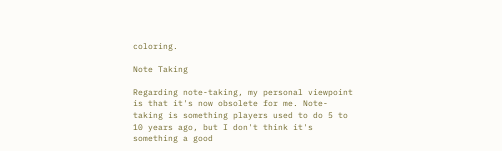coloring.

Note Taking

Regarding note-taking, my personal viewpoint is that it's now obsolete for me. Note-taking is something players used to do 5 to 10 years ago, but I don't think it's something a good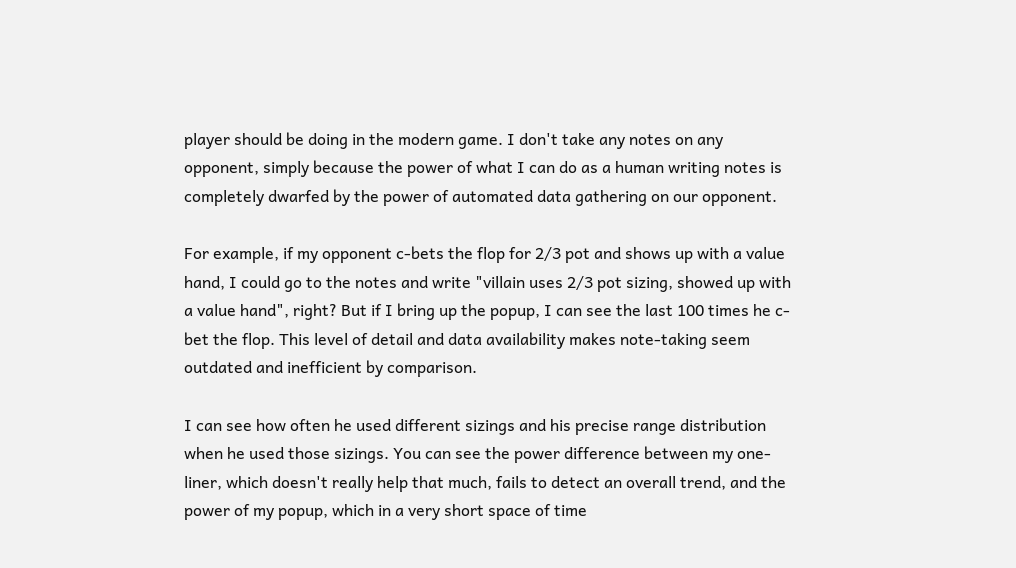player should be doing in the modern game. I don't take any notes on any opponent, simply because the power of what I can do as a human writing notes is completely dwarfed by the power of automated data gathering on our opponent.

For example, if my opponent c-bets the flop for 2/3 pot and shows up with a value hand, I could go to the notes and write "villain uses 2/3 pot sizing, showed up with a value hand", right? But if I bring up the popup, I can see the last 100 times he c-bet the flop. This level of detail and data availability makes note-taking seem outdated and inefficient by comparison.

I can see how often he used different sizings and his precise range distribution when he used those sizings. You can see the power difference between my one-liner, which doesn't really help that much, fails to detect an overall trend, and the power of my popup, which in a very short space of time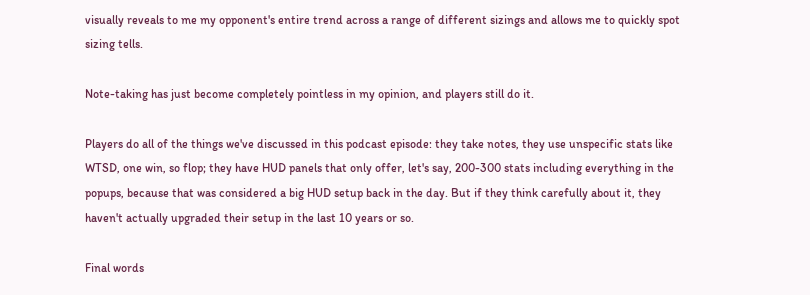visually reveals to me my opponent's entire trend across a range of different sizings and allows me to quickly spot sizing tells.

Note-taking has just become completely pointless in my opinion, and players still do it.

Players do all of the things we've discussed in this podcast episode: they take notes, they use unspecific stats like WTSD, one win, so flop; they have HUD panels that only offer, let's say, 200-300 stats including everything in the popups, because that was considered a big HUD setup back in the day. But if they think carefully about it, they haven't actually upgraded their setup in the last 10 years or so.

Final words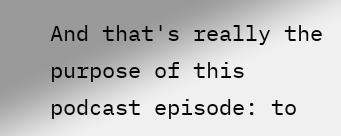And that's really the purpose of this podcast episode: to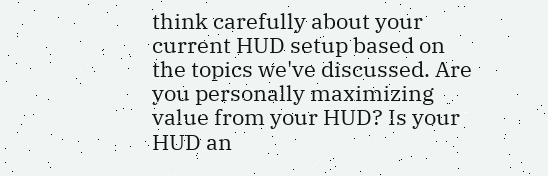think carefully about your current HUD setup based on the topics we've discussed. Are you personally maximizing value from your HUD? Is your HUD an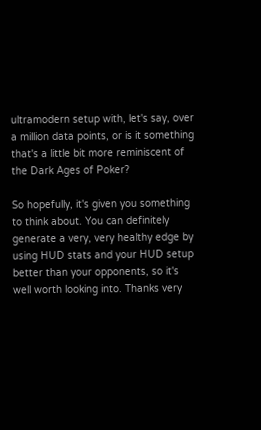ultramodern setup with, let's say, over a million data points, or is it something that's a little bit more reminiscent of the Dark Ages of Poker?

So hopefully, it's given you something to think about. You can definitely generate a very, very healthy edge by using HUD stats and your HUD setup better than your opponents, so it's well worth looking into. Thanks very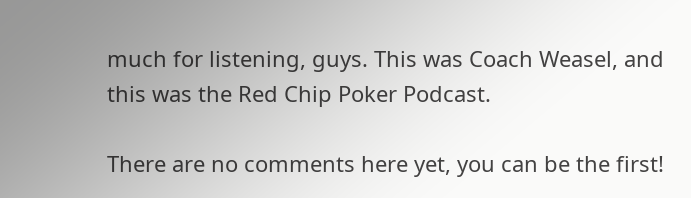much for listening, guys. This was Coach Weasel, and this was the Red Chip Poker Podcast.

There are no comments here yet, you can be the first!